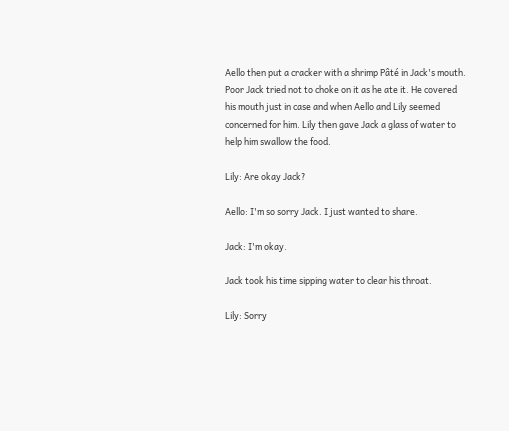Aello then put a cracker with a shrimp Pâté in Jack's mouth. Poor Jack tried not to choke on it as he ate it. He covered his mouth just in case and when Aello and Lily seemed concerned for him. Lily then gave Jack a glass of water to help him swallow the food.

Lily: Are okay Jack?

Aello: I'm so sorry Jack. I just wanted to share.

Jack: I'm okay.

Jack took his time sipping water to clear his throat.

Lily: Sorry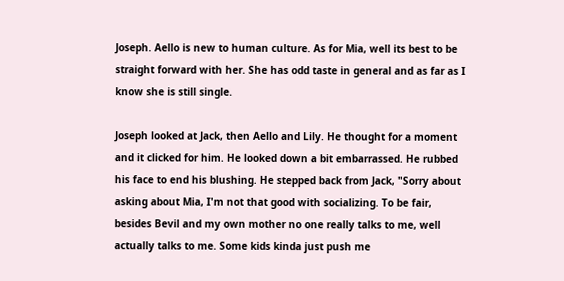Joseph. Aello is new to human culture. As for Mia, well its best to be straight forward with her. She has odd taste in general and as far as I know she is still single.

Joseph looked at Jack, then Aello and Lily. He thought for a moment and it clicked for him. He looked down a bit embarrassed. He rubbed his face to end his blushing. He stepped back from Jack, "Sorry about asking about Mia, I'm not that good with socializing. To be fair, besides Bevil and my own mother no one really talks to me, well actually talks to me. Some kids kinda just push me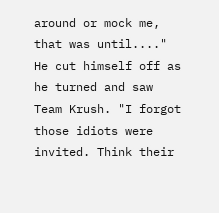around or mock me, that was until...." He cut himself off as he turned and saw Team Krush. "I forgot those idiots were invited. Think their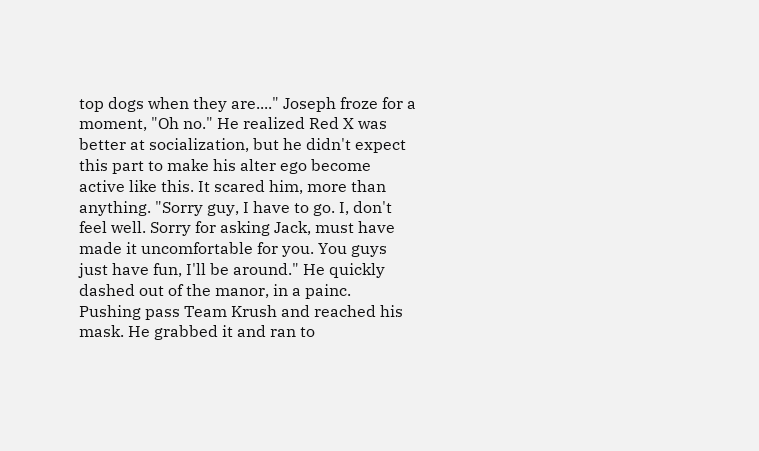top dogs when they are...." Joseph froze for a moment, "Oh no." He realized Red X was better at socialization, but he didn't expect this part to make his alter ego become active like this. It scared him, more than anything. "Sorry guy, I have to go. I, don't feel well. Sorry for asking Jack, must have made it uncomfortable for you. You guys just have fun, I'll be around." He quickly dashed out of the manor, in a painc. Pushing pass Team Krush and reached his mask. He grabbed it and ran to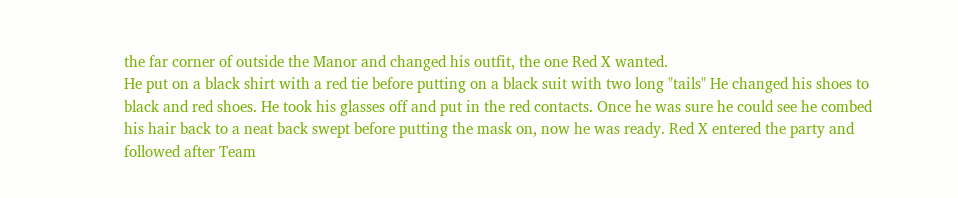the far corner of outside the Manor and changed his outfit, the one Red X wanted.
He put on a black shirt with a red tie before putting on a black suit with two long "tails" He changed his shoes to black and red shoes. He took his glasses off and put in the red contacts. Once he was sure he could see he combed his hair back to a neat back swept before putting the mask on, now he was ready. Red X entered the party and followed after Team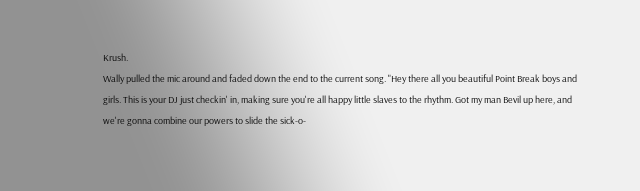Krush.
Wally pulled the mic around and faded down the end to the current song. "Hey there all you beautiful Point Break boys and girls. This is your DJ just checkin' in, making sure you're all happy little slaves to the rhythm. Got my man Bevil up here, and we're gonna combine our powers to slide the sick-o-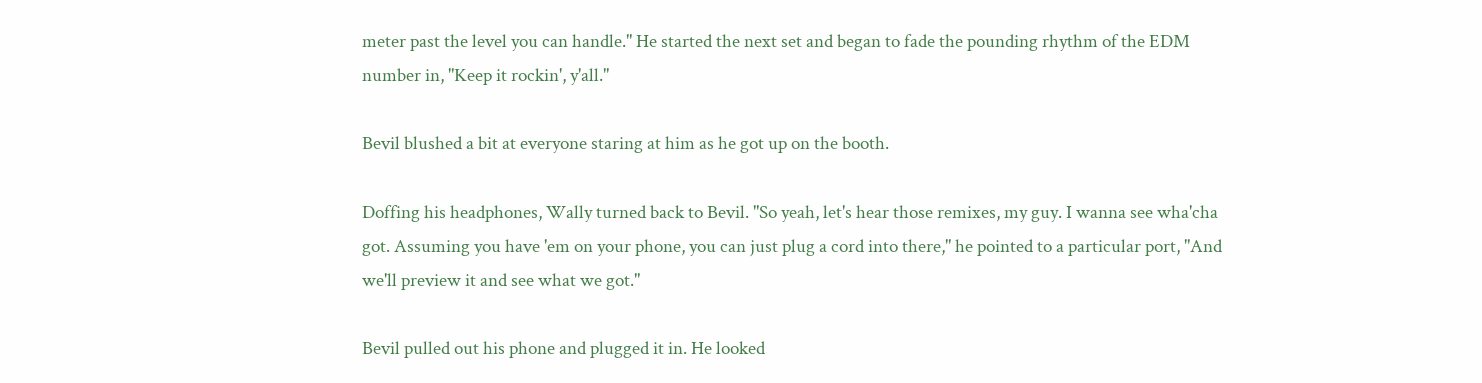meter past the level you can handle." He started the next set and began to fade the pounding rhythm of the EDM number in, "Keep it rockin', y'all."

Bevil blushed a bit at everyone staring at him as he got up on the booth.

Doffing his headphones, Wally turned back to Bevil. "So yeah, let's hear those remixes, my guy. I wanna see wha'cha got. Assuming you have 'em on your phone, you can just plug a cord into there," he pointed to a particular port, "And we'll preview it and see what we got."

Bevil pulled out his phone and plugged it in. He looked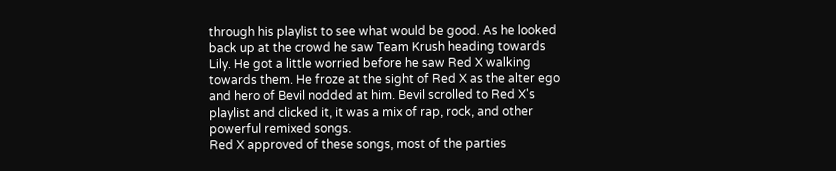through his playlist to see what would be good. As he looked back up at the crowd he saw Team Krush heading towards Lily. He got a little worried before he saw Red X walking towards them. He froze at the sight of Red X as the alter ego and hero of Bevil nodded at him. Bevil scrolled to Red X's playlist and clicked it, it was a mix of rap, rock, and other powerful remixed songs.
Red X approved of these songs, most of the parties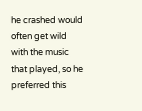he crashed would often get wild with the music that played, so he preferred this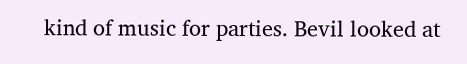kind of music for parties. Bevil looked at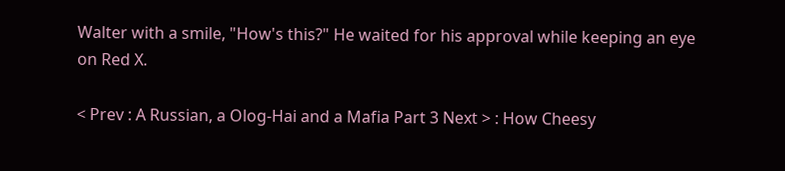Walter with a smile, "How's this?" He waited for his approval while keeping an eye on Red X.

< Prev : A Russian, a Olog-Hai and a Mafia Part 3 Next > : How Cheesy